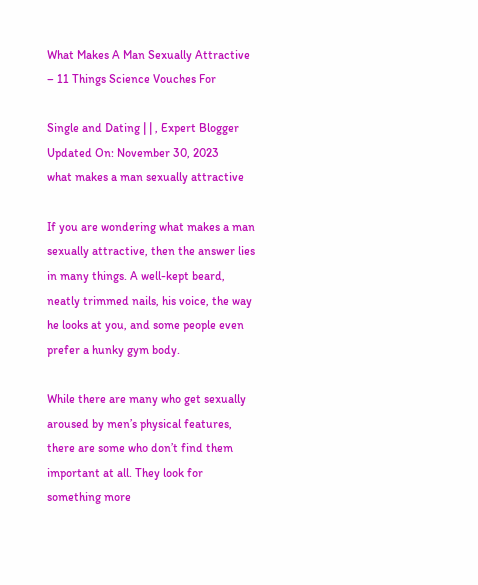What Makes A Man Sexually Attractive – 11 Things Science Vouches For

Single and Dating | | , Expert Blogger
Updated On: November 30, 2023
what makes a man sexually attractive

If you are wondering what makes a man sexually attractive, then the answer lies in many things. A well-kept beard, neatly trimmed nails, his voice, the way he looks at you, and some people even prefer a hunky gym body.

While there are many who get sexually aroused by men’s physical features, there are some who don’t find them important at all. They look for something more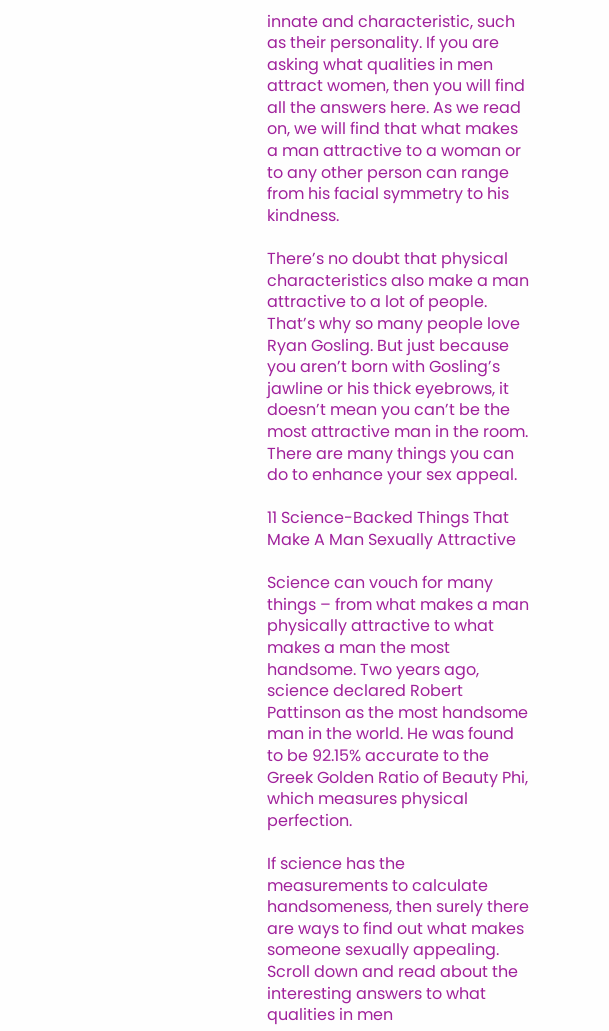innate and characteristic, such as their personality. If you are asking what qualities in men attract women, then you will find all the answers here. As we read on, we will find that what makes a man attractive to a woman or to any other person can range from his facial symmetry to his kindness.

There’s no doubt that physical characteristics also make a man attractive to a lot of people. That’s why so many people love Ryan Gosling. But just because you aren’t born with Gosling’s jawline or his thick eyebrows, it doesn’t mean you can’t be the most attractive man in the room. There are many things you can do to enhance your sex appeal.

11 Science-Backed Things That Make A Man Sexually Attractive

Science can vouch for many things – from what makes a man physically attractive to what makes a man the most handsome. Two years ago, science declared Robert Pattinson as the most handsome man in the world. He was found to be 92.15% accurate to the Greek Golden Ratio of Beauty Phi, which measures physical perfection.

If science has the measurements to calculate handsomeness, then surely there are ways to find out what makes someone sexually appealing. Scroll down and read about the interesting answers to what qualities in men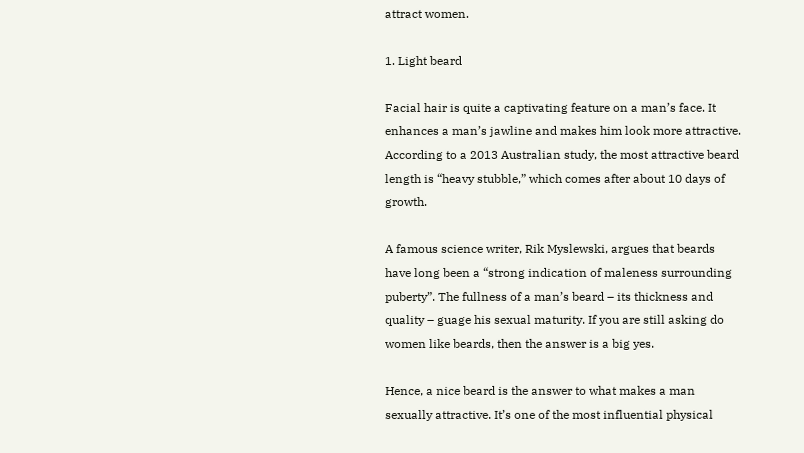attract women.

1. Light beard

Facial hair is quite a captivating feature on a man’s face. It enhances a man’s jawline and makes him look more attractive. According to a 2013 Australian study, the most attractive beard length is “heavy stubble,” which comes after about 10 days of growth.

A famous science writer, Rik Myslewski, argues that beards have long been a “strong indication of maleness surrounding puberty”. The fullness of a man’s beard – its thickness and quality – guage his sexual maturity. If you are still asking do women like beards, then the answer is a big yes.

Hence, a nice beard is the answer to what makes a man sexually attractive. It’s one of the most influential physical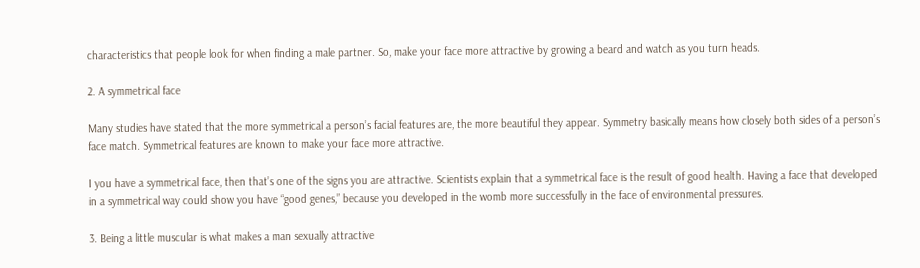characteristics that people look for when finding a male partner. So, make your face more attractive by growing a beard and watch as you turn heads.

2. A symmetrical face

Many studies have stated that the more symmetrical a person’s facial features are, the more beautiful they appear. Symmetry basically means how closely both sides of a person’s face match. Symmetrical features are known to make your face more attractive.

I you have a symmetrical face, then that’s one of the signs you are attractive. Scientists explain that a symmetrical face is the result of good health. Having a face that developed in a symmetrical way could show you have “good genes,” because you developed in the womb more successfully in the face of environmental pressures.

3. Being a little muscular is what makes a man sexually attractive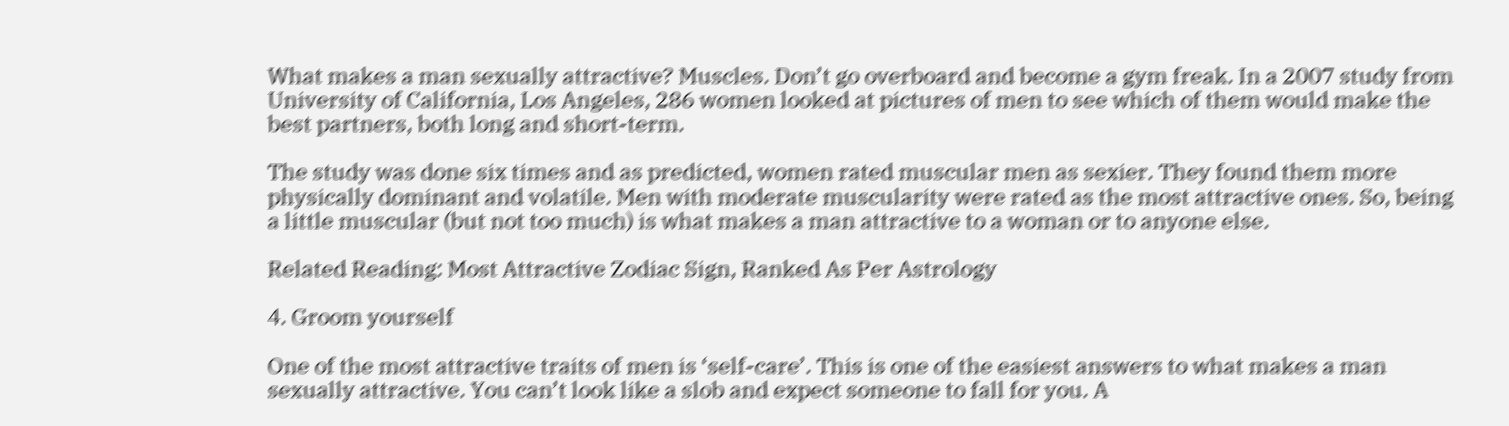What makes a man sexually attractive? Muscles. Don’t go overboard and become a gym freak. In a 2007 study from University of California, Los Angeles, 286 women looked at pictures of men to see which of them would make the best partners, both long and short-term.

The study was done six times and as predicted, women rated muscular men as sexier. They found them more physically dominant and volatile. Men with moderate muscularity were rated as the most attractive ones. So, being a little muscular (but not too much) is what makes a man attractive to a woman or to anyone else.

Related Reading: Most Attractive Zodiac Sign, Ranked As Per Astrology

4. Groom yourself

One of the most attractive traits of men is ‘self-care’. This is one of the easiest answers to what makes a man sexually attractive. You can’t look like a slob and expect someone to fall for you. A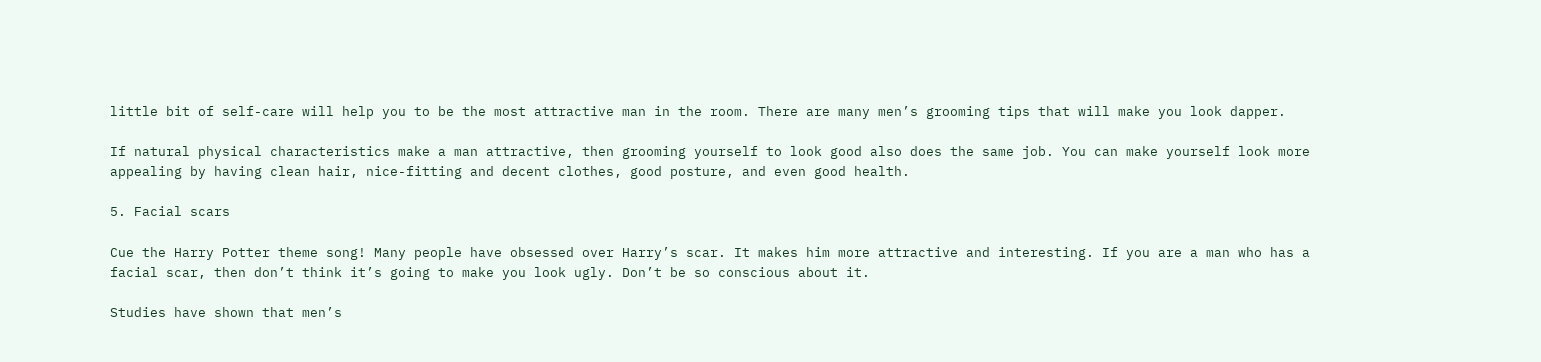little bit of self-care will help you to be the most attractive man in the room. There are many men’s grooming tips that will make you look dapper.

If natural physical characteristics make a man attractive, then grooming yourself to look good also does the same job. You can make yourself look more appealing by having clean hair, nice-fitting and decent clothes, good posture, and even good health.

5. Facial scars

Cue the Harry Potter theme song! Many people have obsessed over Harry’s scar. It makes him more attractive and interesting. If you are a man who has a facial scar, then don’t think it’s going to make you look ugly. Don’t be so conscious about it.

Studies have shown that men’s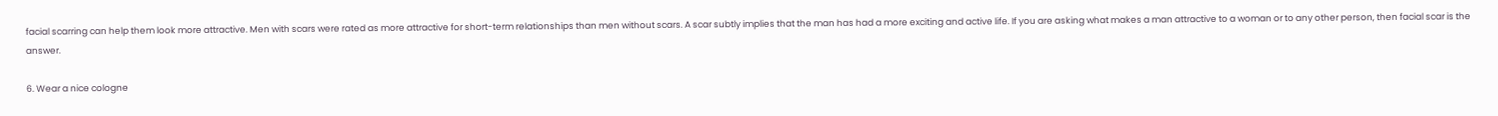facial scarring can help them look more attractive. Men with scars were rated as more attractive for short-term relationships than men without scars. A scar subtly implies that the man has had a more exciting and active life. If you are asking what makes a man attractive to a woman or to any other person, then facial scar is the answer.

6. Wear a nice cologne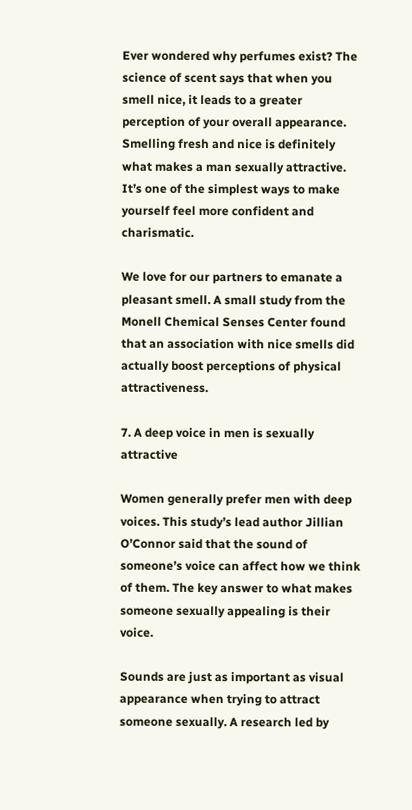Ever wondered why perfumes exist? The science of scent says that when you smell nice, it leads to a greater perception of your overall appearance. Smelling fresh and nice is definitely what makes a man sexually attractive. It’s one of the simplest ways to make yourself feel more confident and charismatic.

We love for our partners to emanate a pleasant smell. A small study from the Monell Chemical Senses Center found that an association with nice smells did actually boost perceptions of physical attractiveness.

7. A deep voice in men is sexually attractive

Women generally prefer men with deep voices. This study’s lead author Jillian O’Connor said that the sound of someone’s voice can affect how we think of them. The key answer to what makes someone sexually appealing is their voice.

Sounds are just as important as visual appearance when trying to attract someone sexually. A research led by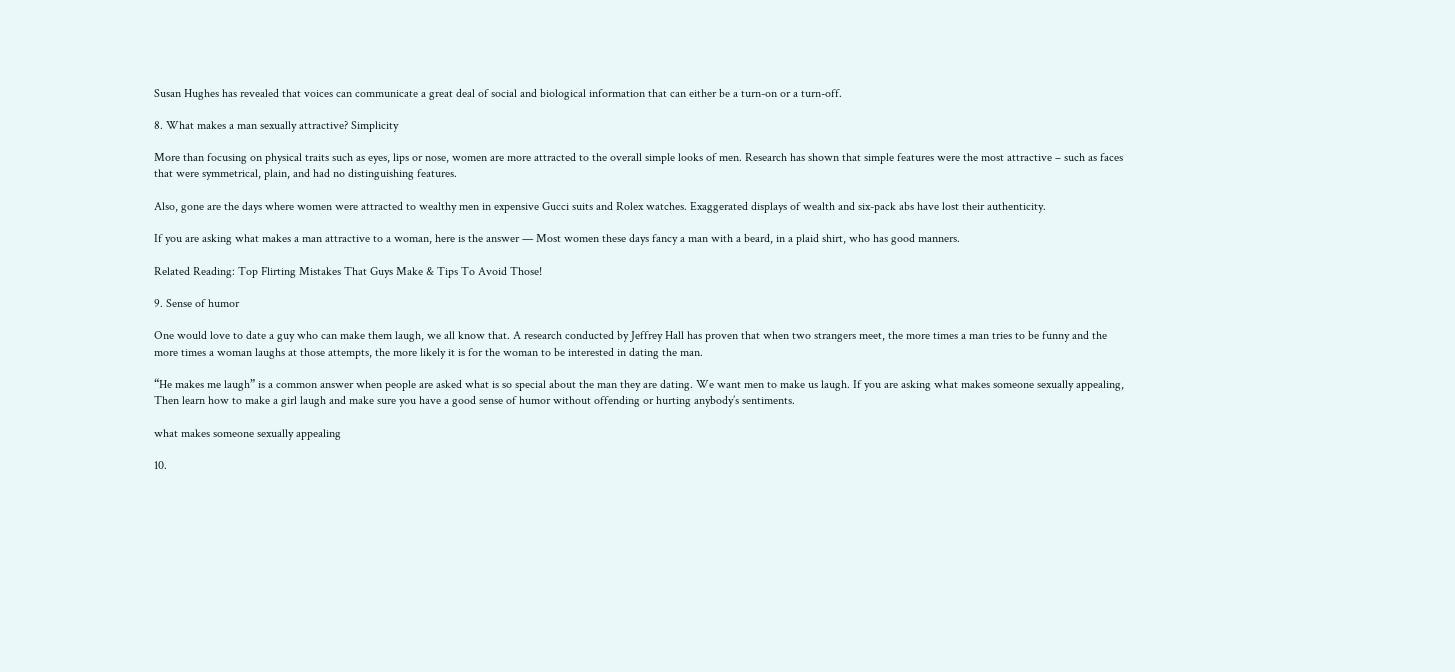Susan Hughes has revealed that voices can communicate a great deal of social and biological information that can either be a turn-on or a turn-off.

8. What makes a man sexually attractive? Simplicity

More than focusing on physical traits such as eyes, lips or nose, women are more attracted to the overall simple looks of men. Research has shown that simple features were the most attractive – such as faces that were symmetrical, plain, and had no distinguishing features.

Also, gone are the days where women were attracted to wealthy men in expensive Gucci suits and Rolex watches. Exaggerated displays of wealth and six-pack abs have lost their authenticity.

If you are asking what makes a man attractive to a woman, here is the answer — Most women these days fancy a man with a beard, in a plaid shirt, who has good manners.

Related Reading: Top Flirting Mistakes That Guys Make & Tips To Avoid Those!

9. Sense of humor

One would love to date a guy who can make them laugh, we all know that. A research conducted by Jeffrey Hall has proven that when two strangers meet, the more times a man tries to be funny and the more times a woman laughs at those attempts, the more likely it is for the woman to be interested in dating the man.

“He makes me laugh” is a common answer when people are asked what is so special about the man they are dating. We want men to make us laugh. If you are asking what makes someone sexually appealing, Then learn how to make a girl laugh and make sure you have a good sense of humor without offending or hurting anybody’s sentiments.

what makes someone sexually appealing

10.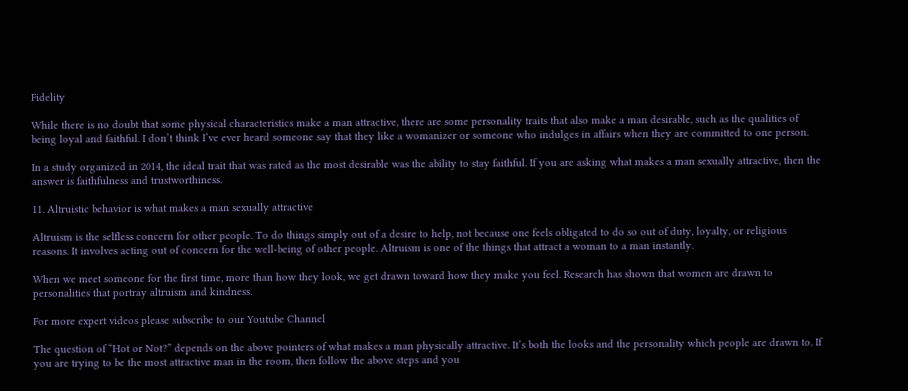Fidelity

While there is no doubt that some physical characteristics make a man attractive, there are some personality traits that also make a man desirable, such as the qualities of being loyal and faithful. I don’t think I’ve ever heard someone say that they like a womanizer or someone who indulges in affairs when they are committed to one person.

In a study organized in 2014, the ideal trait that was rated as the most desirable was the ability to stay faithful. If you are asking what makes a man sexually attractive, then the answer is faithfulness and trustworthiness.

11. Altruistic behavior is what makes a man sexually attractive

Altruism is the selfless concern for other people. To do things simply out of a desire to help, not because one feels obligated to do so out of duty, loyalty, or religious reasons. It involves acting out of concern for the well-being of other people. Altruism is one of the things that attract a woman to a man instantly.

When we meet someone for the first time, more than how they look, we get drawn toward how they make you feel. Research has shown that women are drawn to personalities that portray altruism and kindness.

For more expert videos please subscribe to our Youtube Channel

The question of “Hot or Not?” depends on the above pointers of what makes a man physically attractive. It’s both the looks and the personality which people are drawn to. If you are trying to be the most attractive man in the room, then follow the above steps and you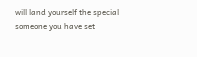will land yourself the special someone you have set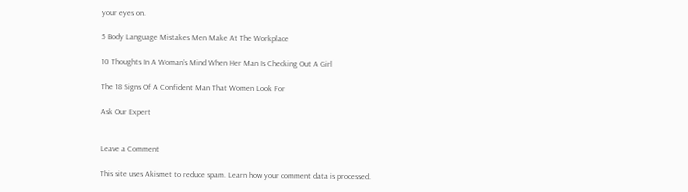your eyes on.

5 Body Language Mistakes Men Make At The Workplace

10 Thoughts In A Woman’s Mind When Her Man Is Checking Out A Girl

The 18 Signs Of A Confident Man That Women Look For

Ask Our Expert


Leave a Comment

This site uses Akismet to reduce spam. Learn how your comment data is processed.